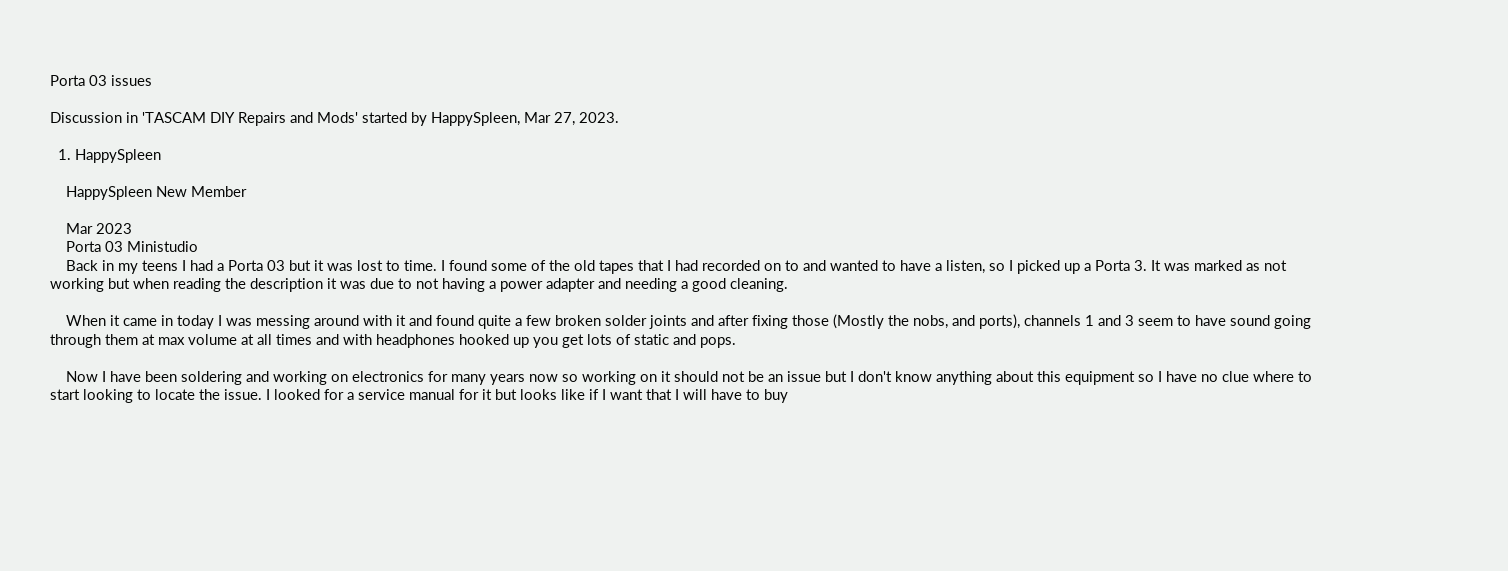Porta 03 issues

Discussion in 'TASCAM DIY Repairs and Mods' started by HappySpleen, Mar 27, 2023.

  1. HappySpleen

    HappySpleen New Member

    Mar 2023
    Porta 03 Ministudio
    Back in my teens I had a Porta 03 but it was lost to time. I found some of the old tapes that I had recorded on to and wanted to have a listen, so I picked up a Porta 3. It was marked as not working but when reading the description it was due to not having a power adapter and needing a good cleaning.

    When it came in today I was messing around with it and found quite a few broken solder joints and after fixing those (Mostly the nobs, and ports), channels 1 and 3 seem to have sound going through them at max volume at all times and with headphones hooked up you get lots of static and pops.

    Now I have been soldering and working on electronics for many years now so working on it should not be an issue but I don't know anything about this equipment so I have no clue where to start looking to locate the issue. I looked for a service manual for it but looks like if I want that I will have to buy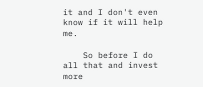it and I don't even know if it will help me.

    So before I do all that and invest more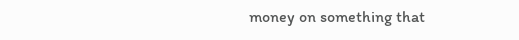money on something that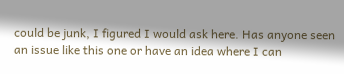could be junk, I figured I would ask here. Has anyone seen an issue like this one or have an idea where I can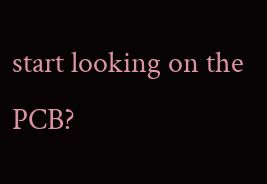start looking on the PCB?